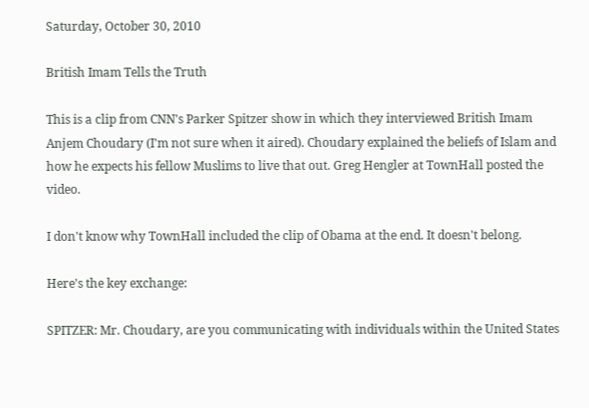Saturday, October 30, 2010

British Imam Tells the Truth

This is a clip from CNN's Parker Spitzer show in which they interviewed British Imam Anjem Choudary (I'm not sure when it aired). Choudary explained the beliefs of Islam and how he expects his fellow Muslims to live that out. Greg Hengler at TownHall posted the video.

I don't know why TownHall included the clip of Obama at the end. It doesn't belong.

Here's the key exchange:

SPITZER: Mr. Choudary, are you communicating with individuals within the United States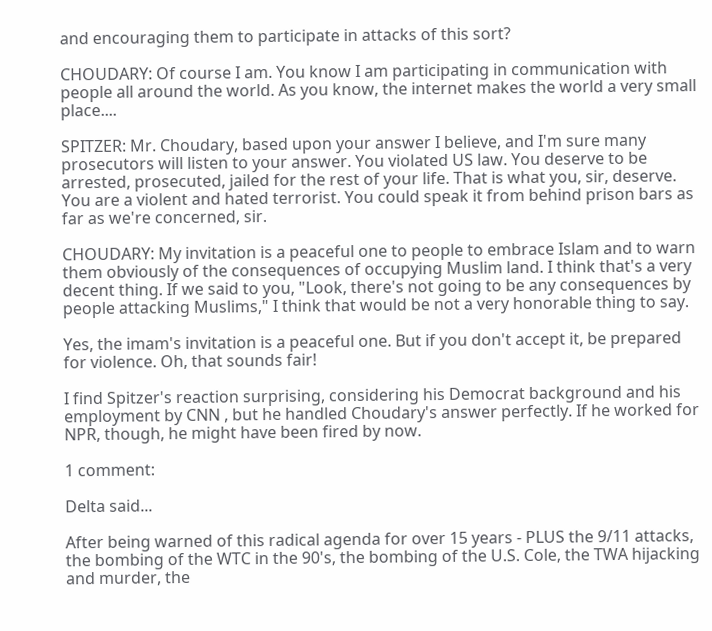and encouraging them to participate in attacks of this sort?

CHOUDARY: Of course I am. You know I am participating in communication with people all around the world. As you know, the internet makes the world a very small place....

SPITZER: Mr. Choudary, based upon your answer I believe, and I'm sure many prosecutors will listen to your answer. You violated US law. You deserve to be arrested, prosecuted, jailed for the rest of your life. That is what you, sir, deserve. You are a violent and hated terrorist. You could speak it from behind prison bars as far as we're concerned, sir.

CHOUDARY: My invitation is a peaceful one to people to embrace Islam and to warn them obviously of the consequences of occupying Muslim land. I think that's a very decent thing. If we said to you, "Look, there's not going to be any consequences by people attacking Muslims," I think that would be not a very honorable thing to say.

Yes, the imam's invitation is a peaceful one. But if you don't accept it, be prepared for violence. Oh, that sounds fair!

I find Spitzer's reaction surprising, considering his Democrat background and his employment by CNN , but he handled Choudary's answer perfectly. If he worked for NPR, though, he might have been fired by now.

1 comment:

Delta said...

After being warned of this radical agenda for over 15 years - PLUS the 9/11 attacks, the bombing of the WTC in the 90's, the bombing of the U.S. Cole, the TWA hijacking and murder, the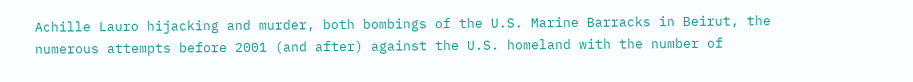Achille Lauro hijacking and murder, both bombings of the U.S. Marine Barracks in Beirut, the numerous attempts before 2001 (and after) against the U.S. homeland with the number of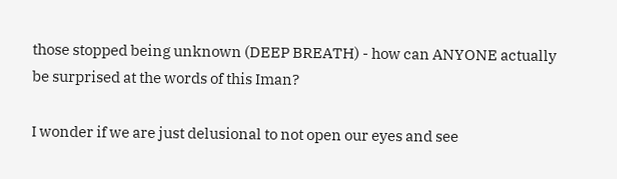those stopped being unknown (DEEP BREATH) - how can ANYONE actually be surprised at the words of this Iman?

I wonder if we are just delusional to not open our eyes and see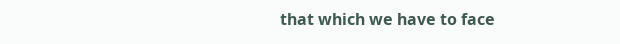that which we have to face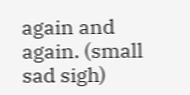again and again. (small sad sigh)